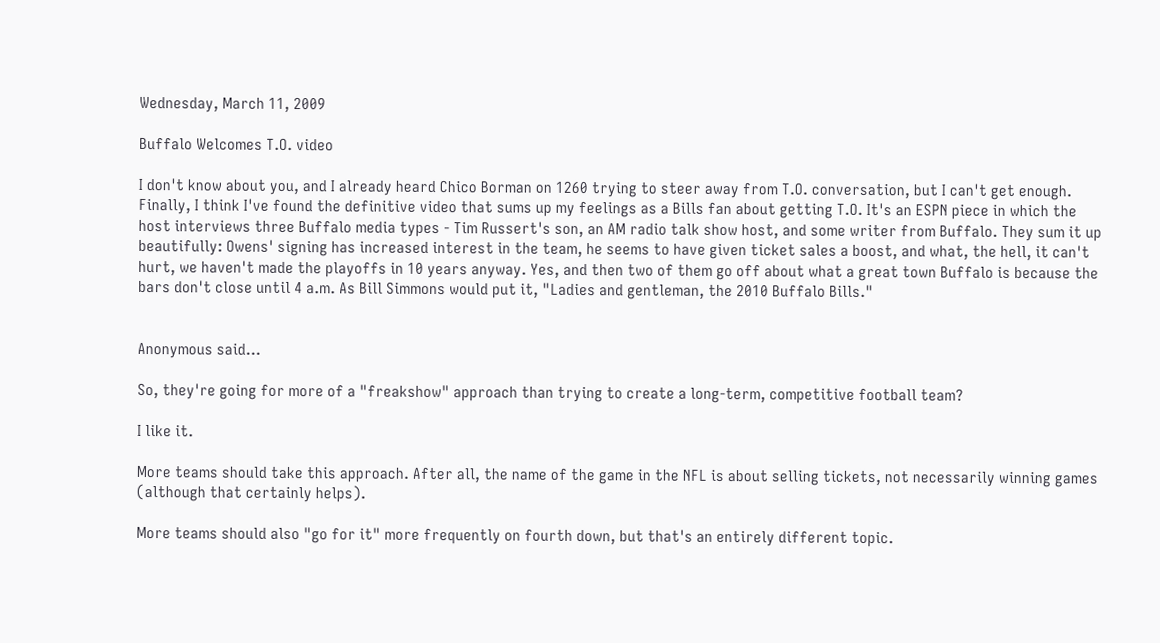Wednesday, March 11, 2009

Buffalo Welcomes T.O. video

I don't know about you, and I already heard Chico Borman on 1260 trying to steer away from T.O. conversation, but I can't get enough. Finally, I think I've found the definitive video that sums up my feelings as a Bills fan about getting T.O. It's an ESPN piece in which the host interviews three Buffalo media types - Tim Russert's son, an AM radio talk show host, and some writer from Buffalo. They sum it up beautifully: Owens' signing has increased interest in the team, he seems to have given ticket sales a boost, and what, the hell, it can't hurt, we haven't made the playoffs in 10 years anyway. Yes, and then two of them go off about what a great town Buffalo is because the bars don't close until 4 a.m. As Bill Simmons would put it, "Ladies and gentleman, the 2010 Buffalo Bills."


Anonymous said...

So, they're going for more of a "freakshow" approach than trying to create a long-term, competitive football team?

I like it.

More teams should take this approach. After all, the name of the game in the NFL is about selling tickets, not necessarily winning games (although that certainly helps).

More teams should also "go for it" more frequently on fourth down, but that's an entirely different topic.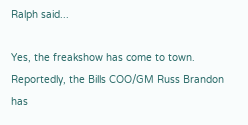Ralph said...

Yes, the freakshow has come to town. Reportedly, the Bills COO/GM Russ Brandon has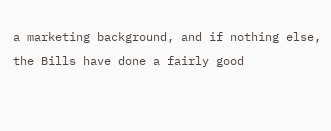a marketing background, and if nothing else, the Bills have done a fairly good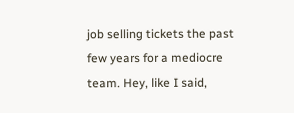job selling tickets the past few years for a mediocre team. Hey, like I said,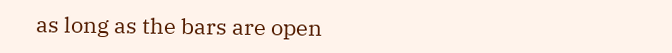as long as the bars are open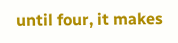until four, it makes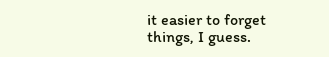it easier to forget things, I guess.